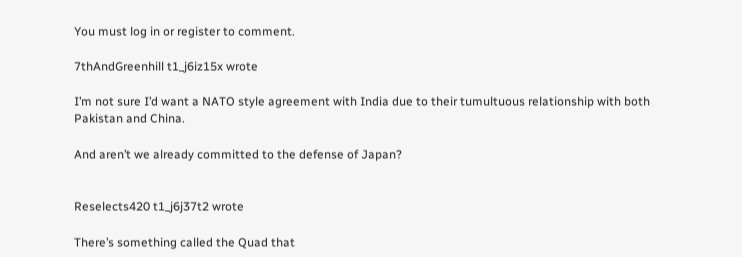You must log in or register to comment.

7thAndGreenhill t1_j6iz15x wrote

I’m not sure I’d want a NATO style agreement with India due to their tumultuous relationship with both Pakistan and China.

And aren’t we already committed to the defense of Japan?


Reselects420 t1_j6j37t2 wrote

There’s something called the Quad that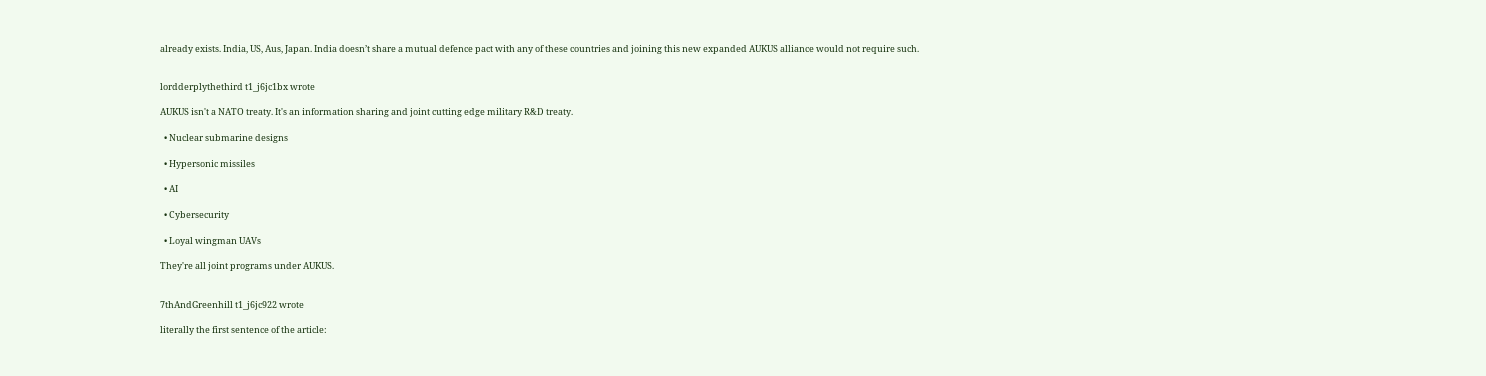already exists. India, US, Aus, Japan. India doesn’t share a mutual defence pact with any of these countries and joining this new expanded AUKUS alliance would not require such.


lordderplythethird t1_j6jc1bx wrote

AUKUS isn't a NATO treaty. It's an information sharing and joint cutting edge military R&D treaty.

  • Nuclear submarine designs

  • Hypersonic missiles

  • AI

  • Cybersecurity

  • Loyal wingman UAVs

They're all joint programs under AUKUS.


7thAndGreenhill t1_j6jc922 wrote

literally the first sentence of the article: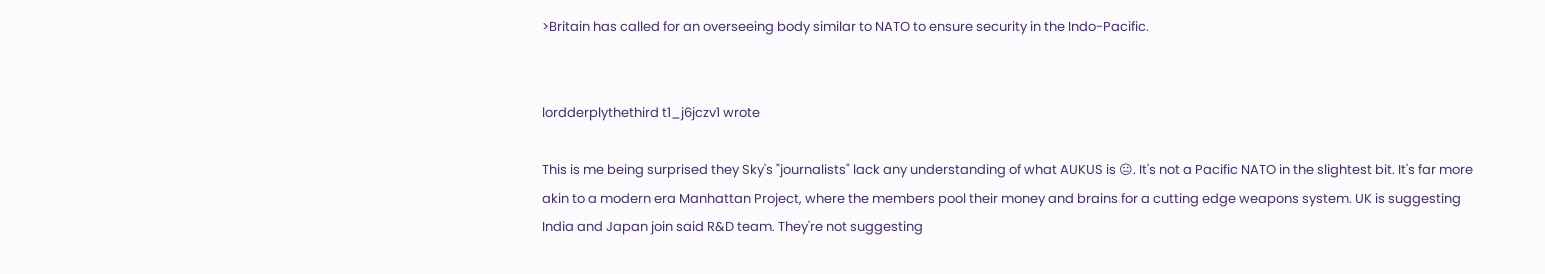>Britain has called for an overseeing body similar to NATO to ensure security in the Indo-Pacific.


lordderplythethird t1_j6jczv1 wrote

This is me being surprised they Sky's "journalists" lack any understanding of what AUKUS is 😐. It's not a Pacific NATO in the slightest bit. It's far more akin to a modern era Manhattan Project, where the members pool their money and brains for a cutting edge weapons system. UK is suggesting India and Japan join said R&D team. They're not suggesting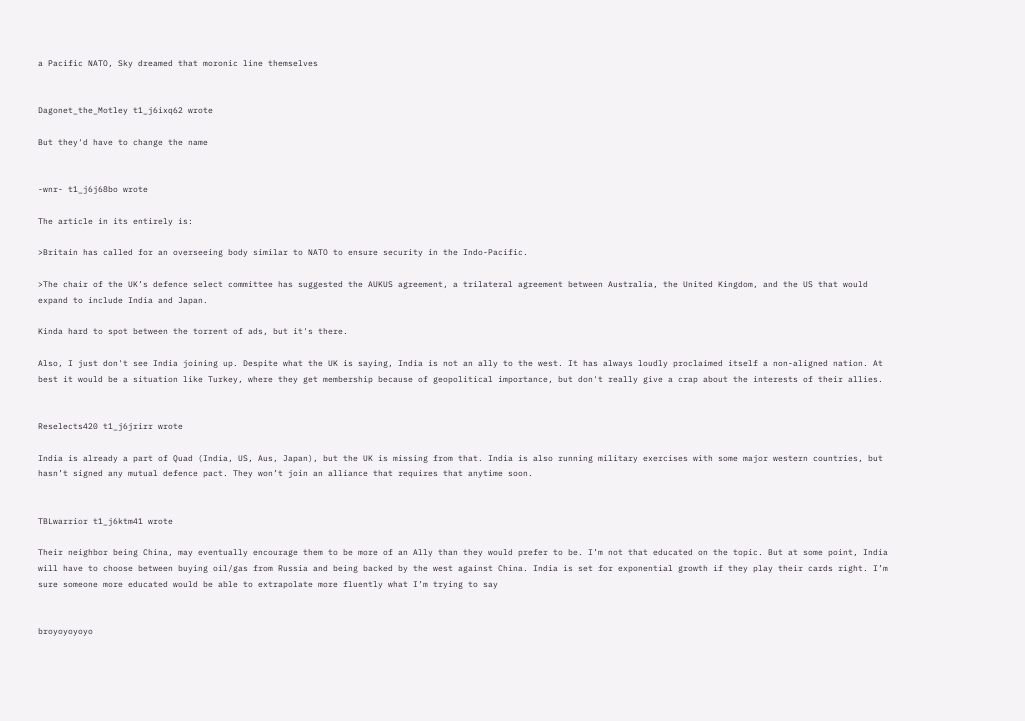a Pacific NATO, Sky dreamed that moronic line themselves


Dagonet_the_Motley t1_j6ixq62 wrote

But they'd have to change the name


-wnr- t1_j6j68bo wrote

The article in its entirely is:

>Britain has called for an overseeing body similar to NATO to ensure security in the Indo-Pacific.

>The chair of the UK’s defence select committee has suggested the AUKUS agreement, a trilateral agreement between Australia, the United Kingdom, and the US that would expand to include India and Japan.

Kinda hard to spot between the torrent of ads, but it's there.

Also, I just don't see India joining up. Despite what the UK is saying, India is not an ally to the west. It has always loudly proclaimed itself a non-aligned nation. At best it would be a situation like Turkey, where they get membership because of geopolitical importance, but don't really give a crap about the interests of their allies.


Reselects420 t1_j6jrirr wrote

India is already a part of Quad (India, US, Aus, Japan), but the UK is missing from that. India is also running military exercises with some major western countries, but hasn’t signed any mutual defence pact. They won’t join an alliance that requires that anytime soon.


TBLwarrior t1_j6ktm41 wrote

Their neighbor being China, may eventually encourage them to be more of an Ally than they would prefer to be. I’m not that educated on the topic. But at some point, India will have to choose between buying oil/gas from Russia and being backed by the west against China. India is set for exponential growth if they play their cards right. I’m sure someone more educated would be able to extrapolate more fluently what I’m trying to say


broyoyoyoyo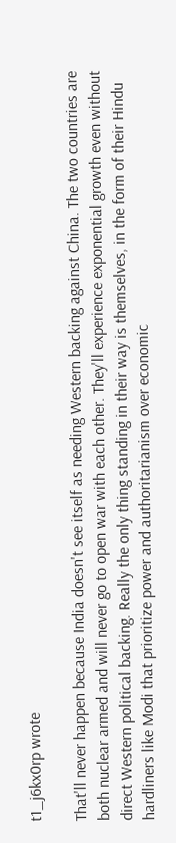t1_j6kx0rp wrote

That'll never happen because India doesn't see itself as needing Western backing against China. The two countries are both nuclear armed and will never go to open war with each other. They'll experience exponential growth even without direct Western political backing. Really the only thing standing in their way is themselves, in the form of their Hindu hardliners like Modi that prioritize power and authoritarianism over economic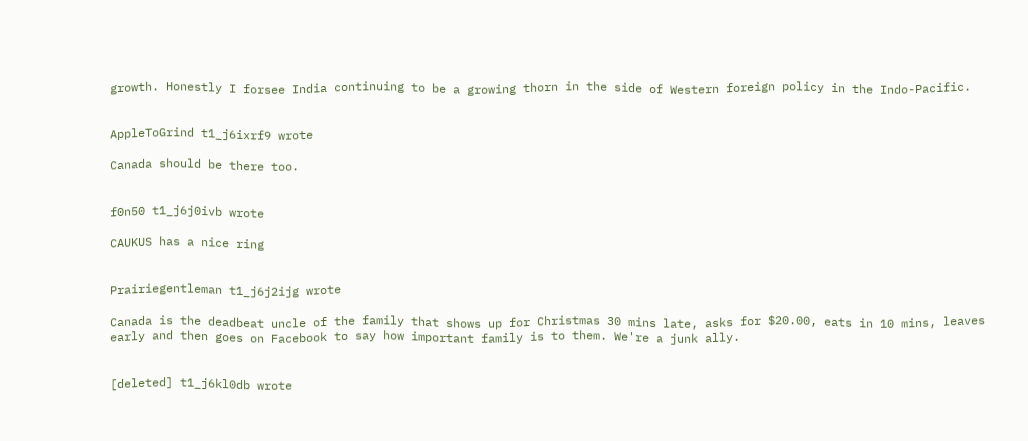growth. Honestly I forsee India continuing to be a growing thorn in the side of Western foreign policy in the Indo-Pacific.


AppleToGrind t1_j6ixrf9 wrote

Canada should be there too.


f0n50 t1_j6j0ivb wrote

CAUKUS has a nice ring


Prairiegentleman t1_j6j2ijg wrote

Canada is the deadbeat uncle of the family that shows up for Christmas 30 mins late, asks for $20.00, eats in 10 mins, leaves early and then goes on Facebook to say how important family is to them. We're a junk ally.


[deleted] t1_j6kl0db wrote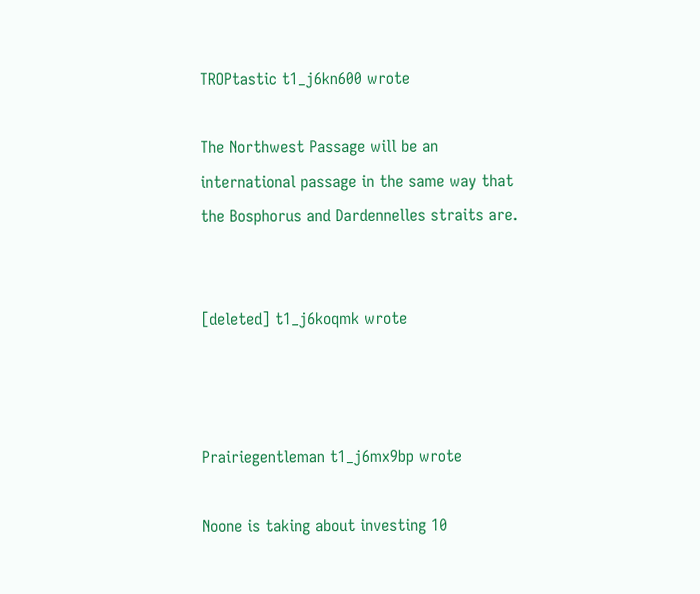TROPtastic t1_j6kn600 wrote

The Northwest Passage will be an international passage in the same way that the Bosphorus and Dardennelles straits are.


[deleted] t1_j6koqmk wrote



Prairiegentleman t1_j6mx9bp wrote

Noone is taking about investing 10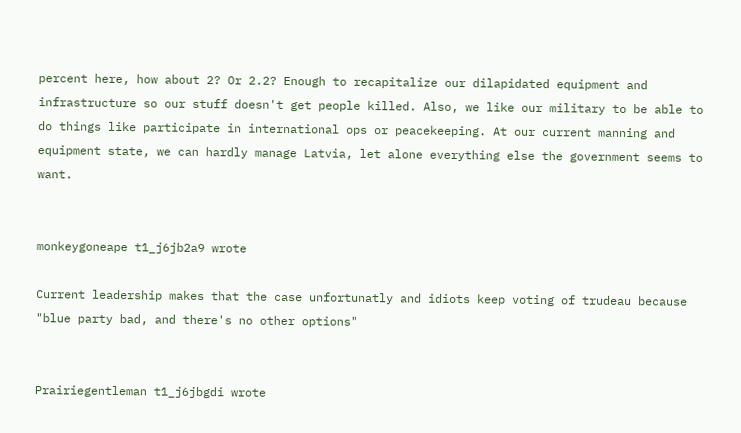percent here, how about 2? Or 2.2? Enough to recapitalize our dilapidated equipment and infrastructure so our stuff doesn't get people killed. Also, we like our military to be able to do things like participate in international ops or peacekeeping. At our current manning and equipment state, we can hardly manage Latvia, let alone everything else the government seems to want.


monkeygoneape t1_j6jb2a9 wrote

Current leadership makes that the case unfortunatly and idiots keep voting of trudeau because "blue party bad, and there's no other options"


Prairiegentleman t1_j6jbgdi wrote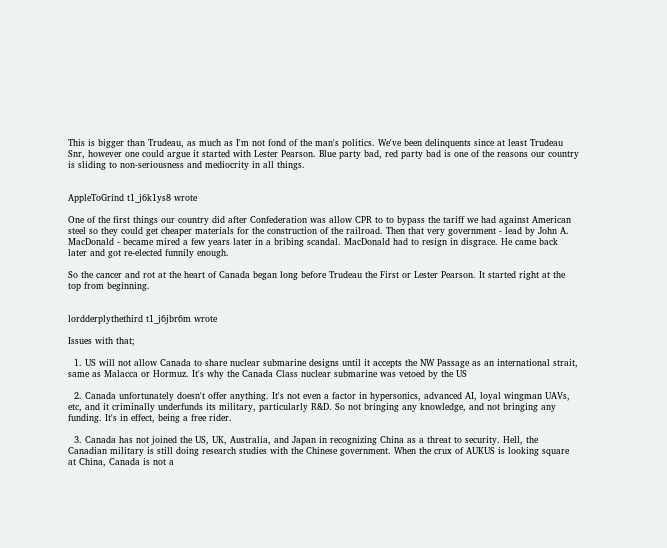This is bigger than Trudeau, as much as I'm not fond of the man's politics. We've been delinquents since at least Trudeau Snr, however one could argue it started with Lester Pearson. Blue party bad, red party bad is one of the reasons our country is sliding to non-seriousness and mediocrity in all things.


AppleToGrind t1_j6k1ys8 wrote

One of the first things our country did after Confederation was allow CPR to to bypass the tariff we had against American steel so they could get cheaper materials for the construction of the railroad. Then that very government - lead by John A. MacDonald - became mired a few years later in a bribing scandal. MacDonald had to resign in disgrace. He came back later and got re-elected funnily enough.

So the cancer and rot at the heart of Canada began long before Trudeau the First or Lester Pearson. It started right at the top from beginning.


lordderplythethird t1_j6jbr6m wrote

Issues with that;

  1. US will not allow Canada to share nuclear submarine designs until it accepts the NW Passage as an international strait, same as Malacca or Hormuz. It's why the Canada Class nuclear submarine was vetoed by the US

  2. Canada unfortunately doesn't offer anything. It's not even a factor in hypersonics, advanced AI, loyal wingman UAVs, etc, and it criminally underfunds its military, particularly R&D. So not bringing any knowledge, and not bringing any funding. It's in effect, being a free rider.

  3. Canada has not joined the US, UK, Australia, and Japan in recognizing China as a threat to security. Hell, the Canadian military is still doing research studies with the Chinese government. When the crux of AUKUS is looking square at China, Canada is not a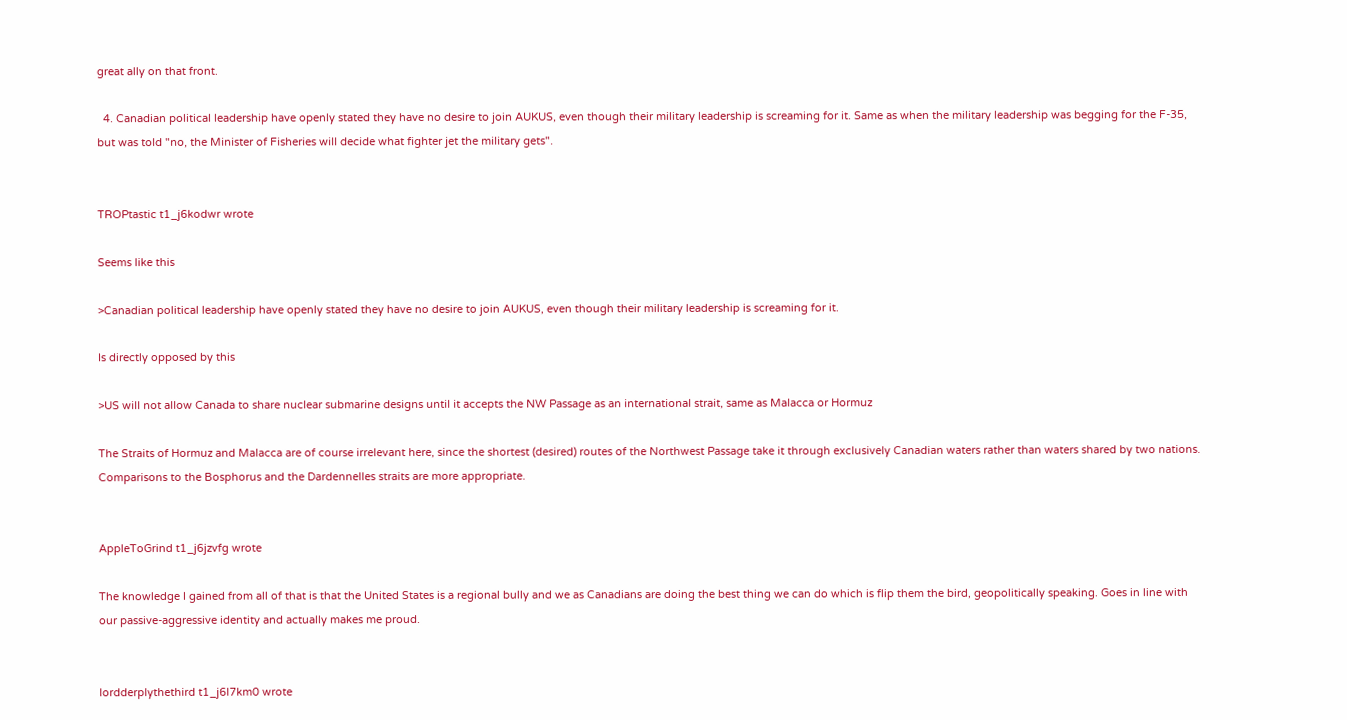great ally on that front.

  4. Canadian political leadership have openly stated they have no desire to join AUKUS, even though their military leadership is screaming for it. Same as when the military leadership was begging for the F-35, but was told "no, the Minister of Fisheries will decide what fighter jet the military gets".


TROPtastic t1_j6kodwr wrote

Seems like this

>Canadian political leadership have openly stated they have no desire to join AUKUS, even though their military leadership is screaming for it.

Is directly opposed by this

>US will not allow Canada to share nuclear submarine designs until it accepts the NW Passage as an international strait, same as Malacca or Hormuz

The Straits of Hormuz and Malacca are of course irrelevant here, since the shortest (desired) routes of the Northwest Passage take it through exclusively Canadian waters rather than waters shared by two nations. Comparisons to the Bosphorus and the Dardennelles straits are more appropriate.


AppleToGrind t1_j6jzvfg wrote

The knowledge I gained from all of that is that the United States is a regional bully and we as Canadians are doing the best thing we can do which is flip them the bird, geopolitically speaking. Goes in line with our passive-aggressive identity and actually makes me proud.


lordderplythethird t1_j6l7km0 wrote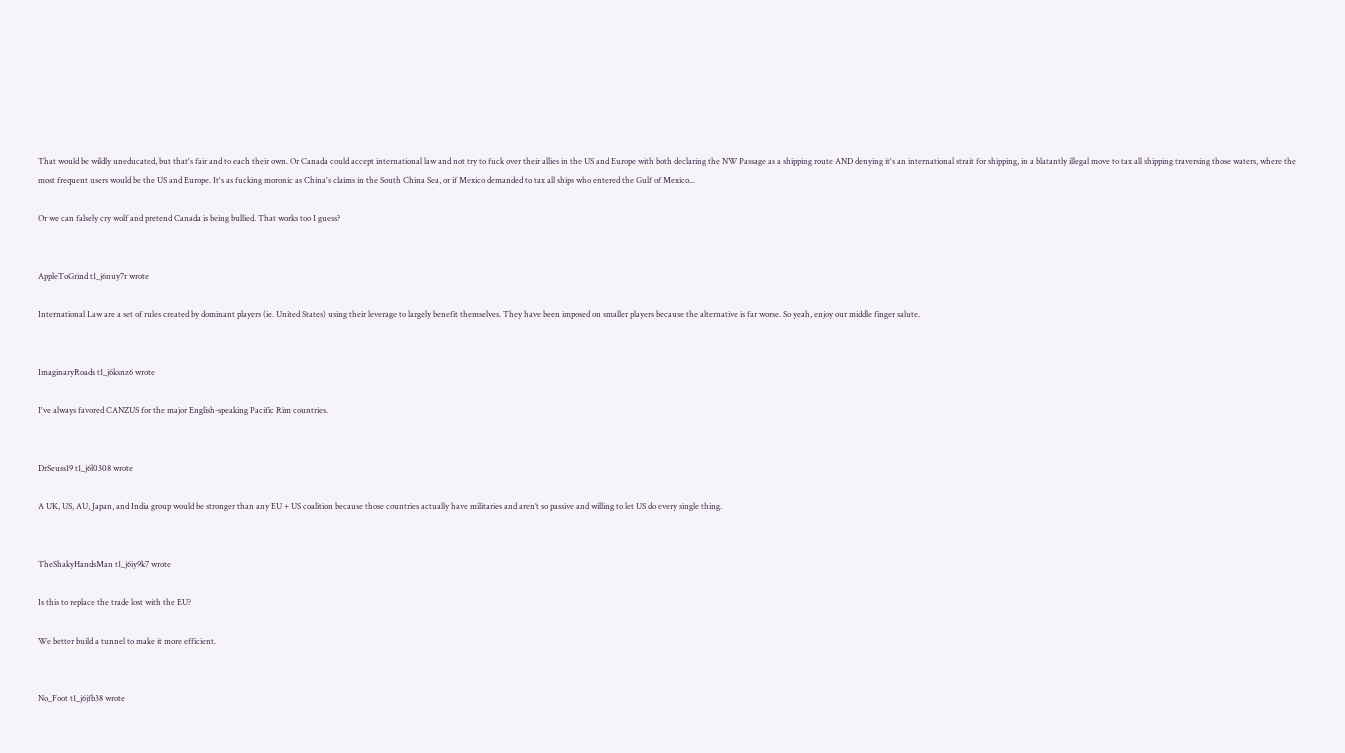That would be wildly uneducated, but that's fair and to each their own. Or Canada could accept international law and not try to fuck over their allies in the US and Europe with both declaring the NW Passage as a shipping route AND denying it's an international strait for shipping, in a blatantly illegal move to tax all shipping traversing those waters, where the most frequent users would be the US and Europe. It's as fucking moronic as China's claims in the South China Sea, or if Mexico demanded to tax all ships who entered the Gulf of Mexico...

Or we can falsely cry wolf and pretend Canada is being bullied. That works too I guess?


AppleToGrind t1_j6nuy7r wrote

International Law are a set of rules created by dominant players (ie. United States) using their leverage to largely benefit themselves. They have been imposed on smaller players because the alternative is far worse. So yeah, enjoy our middle finger salute.


ImaginaryRoads t1_j6ksnz6 wrote

I've always favored CANZUS for the major English-speaking Pacific Rim countries.


DrSeuss19 t1_j6l0308 wrote

A UK, US, AU, Japan, and India group would be stronger than any EU + US coalition because those countries actually have militaries and aren’t so passive and willing to let US do every single thing.


TheShakyHandsMan t1_j6iy9k7 wrote

Is this to replace the trade lost with the EU?

We better build a tunnel to make it more efficient.


No_Foot t1_j6jfb38 wrote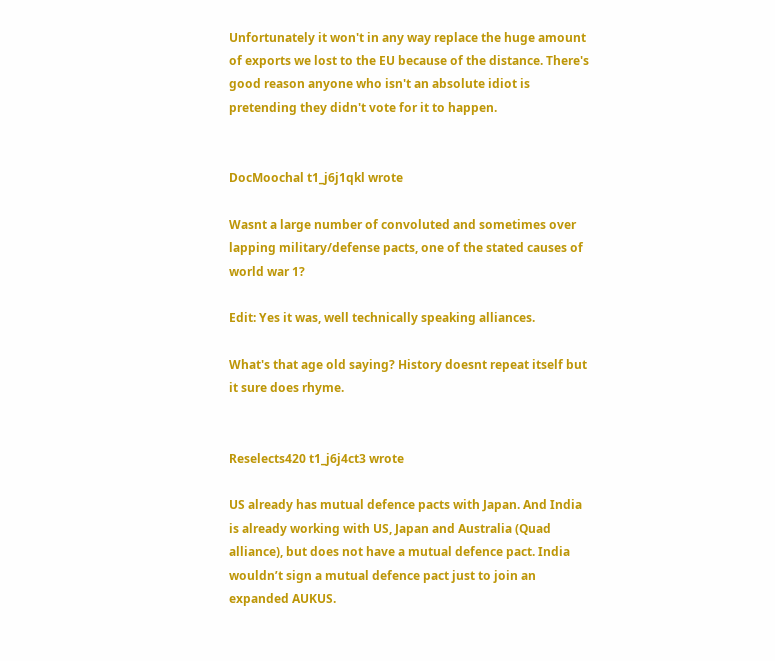Unfortunately it won't in any way replace the huge amount of exports we lost to the EU because of the distance. There's good reason anyone who isn't an absolute idiot is pretending they didn't vote for it to happen.


DocMoochal t1_j6j1qkl wrote

Wasnt a large number of convoluted and sometimes over lapping military/defense pacts, one of the stated causes of world war 1?

Edit: Yes it was, well technically speaking alliances.

What's that age old saying? History doesnt repeat itself but it sure does rhyme.


Reselects420 t1_j6j4ct3 wrote

US already has mutual defence pacts with Japan. And India is already working with US, Japan and Australia (Quad alliance), but does not have a mutual defence pact. India wouldn’t sign a mutual defence pact just to join an expanded AUKUS.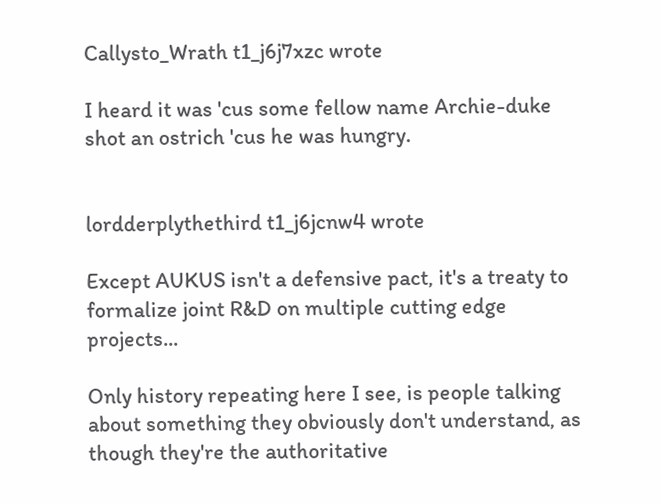Callysto_Wrath t1_j6j7xzc wrote

I heard it was 'cus some fellow name Archie-duke shot an ostrich 'cus he was hungry.


lordderplythethird t1_j6jcnw4 wrote

Except AUKUS isn't a defensive pact, it's a treaty to formalize joint R&D on multiple cutting edge projects...

Only history repeating here I see, is people talking about something they obviously don't understand, as though they're the authoritative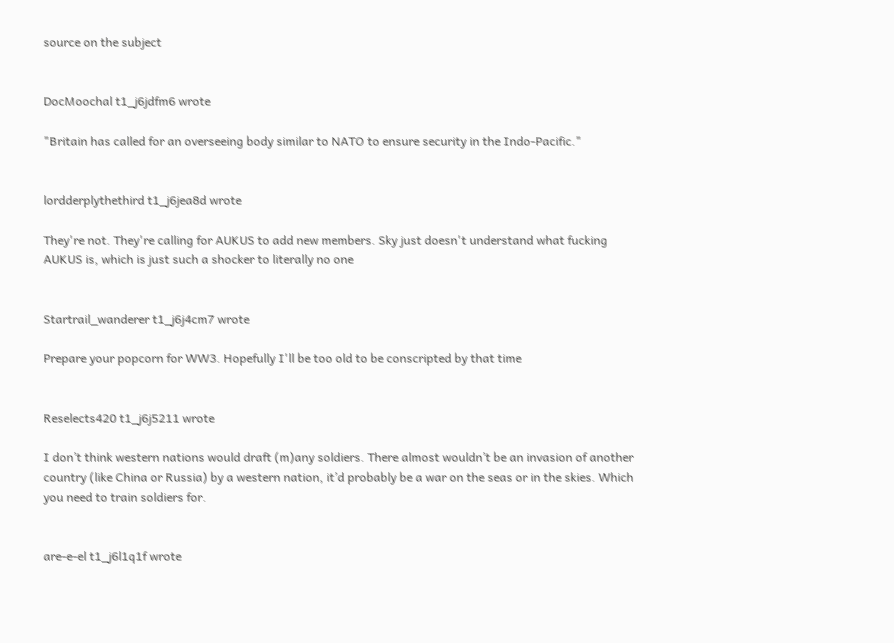source on the subject


DocMoochal t1_j6jdfm6 wrote

"Britain has called for an overseeing body similar to NATO to ensure security in the Indo-Pacific."


lordderplythethird t1_j6jea8d wrote

They're not. They're calling for AUKUS to add new members. Sky just doesn't understand what fucking AUKUS is, which is just such a shocker to literally no one


Startrail_wanderer t1_j6j4cm7 wrote

Prepare your popcorn for WW3. Hopefully I'll be too old to be conscripted by that time


Reselects420 t1_j6j5211 wrote

I don’t think western nations would draft (m)any soldiers. There almost wouldn’t be an invasion of another country (like China or Russia) by a western nation, it’d probably be a war on the seas or in the skies. Which you need to train soldiers for.


are-e-el t1_j6l1q1f wrote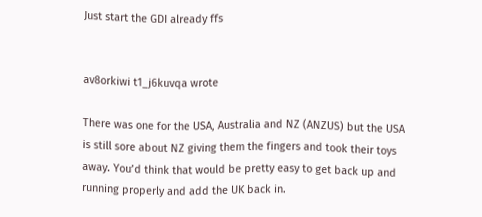Just start the GDI already ffs


av8orkiwi t1_j6kuvqa wrote

There was one for the USA, Australia and NZ (ANZUS) but the USA is still sore about NZ giving them the fingers and took their toys away. You’d think that would be pretty easy to get back up and running properly and add the UK back in.